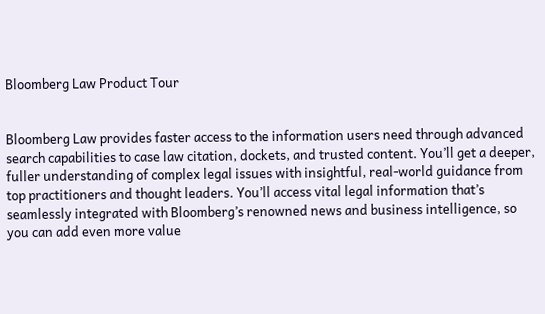Bloomberg Law Product Tour


Bloomberg Law provides faster access to the information users need through advanced search capabilities to case law citation, dockets, and trusted content. You’ll get a deeper, fuller understanding of complex legal issues with insightful, real-world guidance from top practitioners and thought leaders. You’ll access vital legal information that’s seamlessly integrated with Bloomberg’s renowned news and business intelligence, so you can add even more value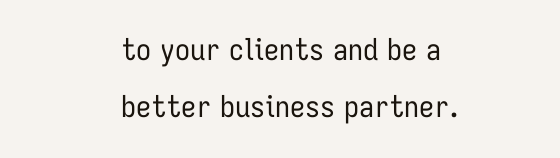to your clients and be a better business partner.